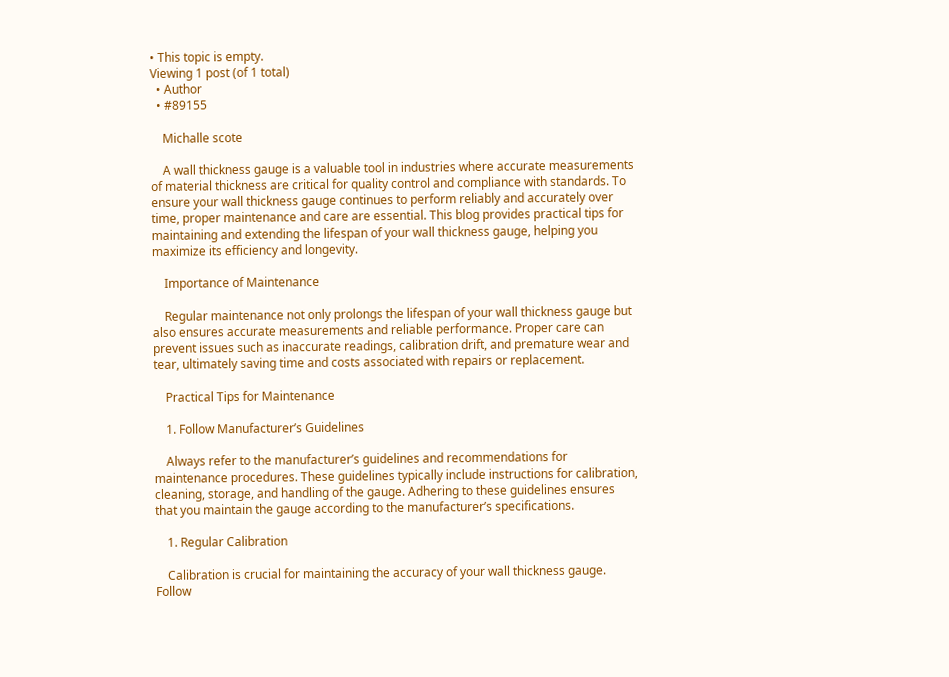• This topic is empty.
Viewing 1 post (of 1 total)
  • Author
  • #89155

    Michalle scote

    A wall thickness gauge is a valuable tool in industries where accurate measurements of material thickness are critical for quality control and compliance with standards. To ensure your wall thickness gauge continues to perform reliably and accurately over time, proper maintenance and care are essential. This blog provides practical tips for maintaining and extending the lifespan of your wall thickness gauge, helping you maximize its efficiency and longevity.

    Importance of Maintenance

    Regular maintenance not only prolongs the lifespan of your wall thickness gauge but also ensures accurate measurements and reliable performance. Proper care can prevent issues such as inaccurate readings, calibration drift, and premature wear and tear, ultimately saving time and costs associated with repairs or replacement.

    Practical Tips for Maintenance

    1. Follow Manufacturer’s Guidelines

    Always refer to the manufacturer’s guidelines and recommendations for maintenance procedures. These guidelines typically include instructions for calibration, cleaning, storage, and handling of the gauge. Adhering to these guidelines ensures that you maintain the gauge according to the manufacturer’s specifications.

    1. Regular Calibration

    Calibration is crucial for maintaining the accuracy of your wall thickness gauge. Follow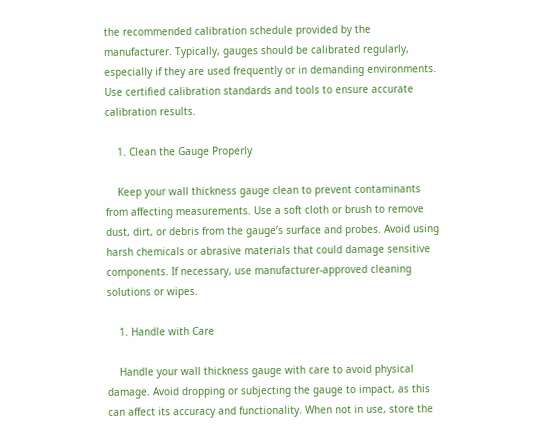the recommended calibration schedule provided by the manufacturer. Typically, gauges should be calibrated regularly, especially if they are used frequently or in demanding environments. Use certified calibration standards and tools to ensure accurate calibration results.

    1. Clean the Gauge Properly

    Keep your wall thickness gauge clean to prevent contaminants from affecting measurements. Use a soft cloth or brush to remove dust, dirt, or debris from the gauge’s surface and probes. Avoid using harsh chemicals or abrasive materials that could damage sensitive components. If necessary, use manufacturer-approved cleaning solutions or wipes.

    1. Handle with Care

    Handle your wall thickness gauge with care to avoid physical damage. Avoid dropping or subjecting the gauge to impact, as this can affect its accuracy and functionality. When not in use, store the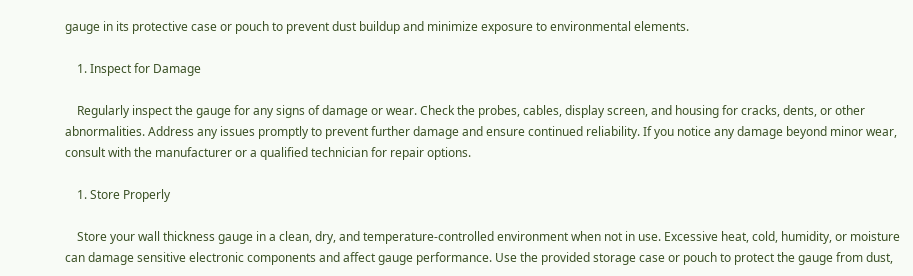gauge in its protective case or pouch to prevent dust buildup and minimize exposure to environmental elements.

    1. Inspect for Damage

    Regularly inspect the gauge for any signs of damage or wear. Check the probes, cables, display screen, and housing for cracks, dents, or other abnormalities. Address any issues promptly to prevent further damage and ensure continued reliability. If you notice any damage beyond minor wear, consult with the manufacturer or a qualified technician for repair options.

    1. Store Properly

    Store your wall thickness gauge in a clean, dry, and temperature-controlled environment when not in use. Excessive heat, cold, humidity, or moisture can damage sensitive electronic components and affect gauge performance. Use the provided storage case or pouch to protect the gauge from dust,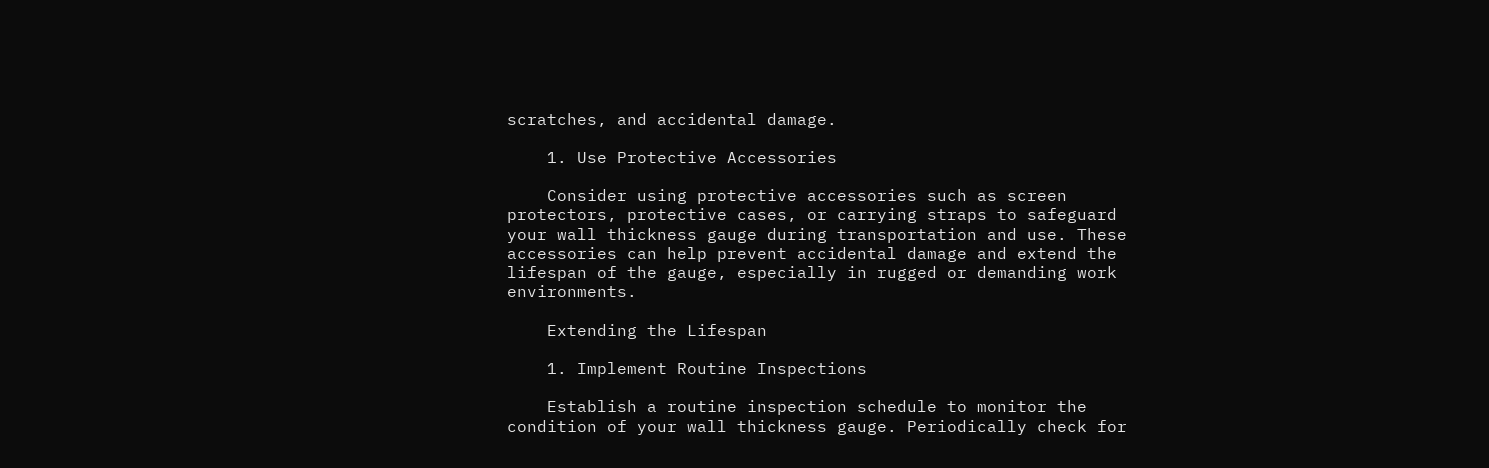scratches, and accidental damage.

    1. Use Protective Accessories

    Consider using protective accessories such as screen protectors, protective cases, or carrying straps to safeguard your wall thickness gauge during transportation and use. These accessories can help prevent accidental damage and extend the lifespan of the gauge, especially in rugged or demanding work environments.

    Extending the Lifespan

    1. Implement Routine Inspections

    Establish a routine inspection schedule to monitor the condition of your wall thickness gauge. Periodically check for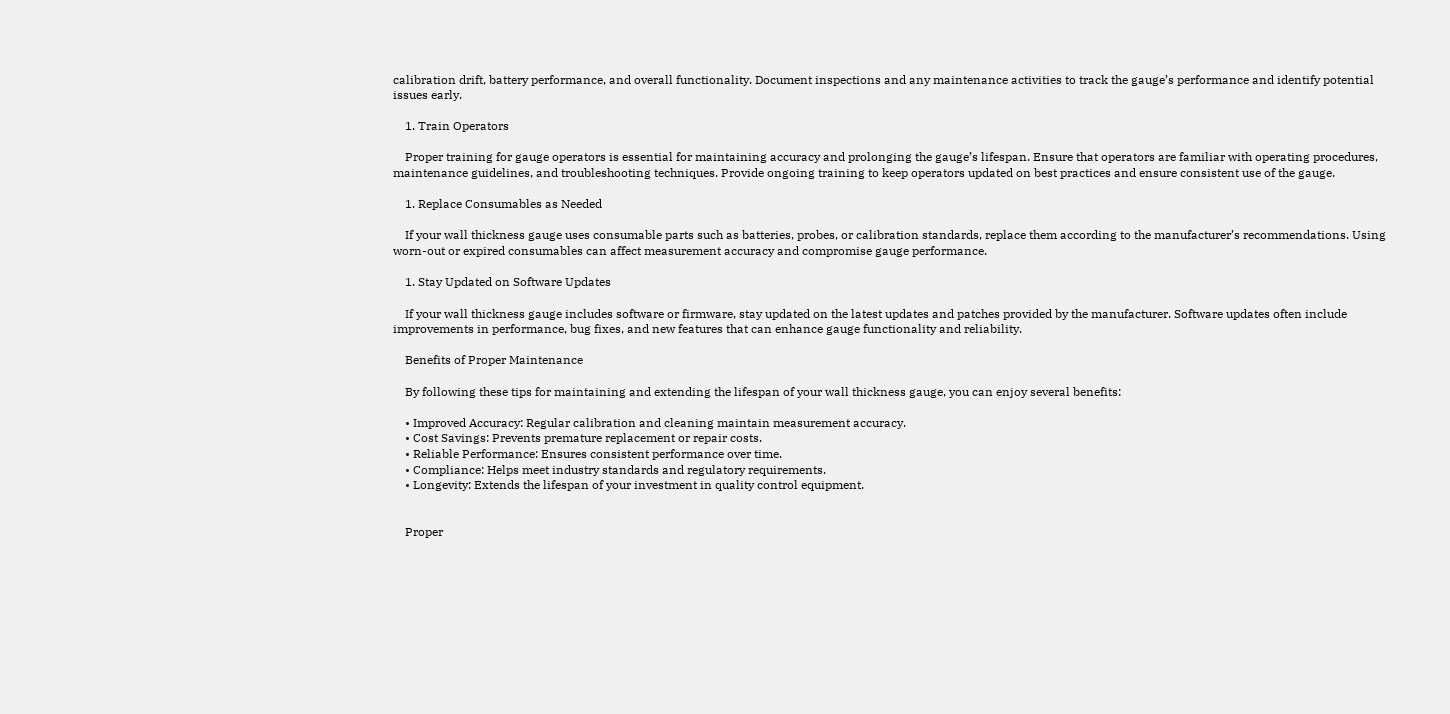calibration drift, battery performance, and overall functionality. Document inspections and any maintenance activities to track the gauge’s performance and identify potential issues early.

    1. Train Operators

    Proper training for gauge operators is essential for maintaining accuracy and prolonging the gauge’s lifespan. Ensure that operators are familiar with operating procedures, maintenance guidelines, and troubleshooting techniques. Provide ongoing training to keep operators updated on best practices and ensure consistent use of the gauge.

    1. Replace Consumables as Needed

    If your wall thickness gauge uses consumable parts such as batteries, probes, or calibration standards, replace them according to the manufacturer’s recommendations. Using worn-out or expired consumables can affect measurement accuracy and compromise gauge performance.

    1. Stay Updated on Software Updates

    If your wall thickness gauge includes software or firmware, stay updated on the latest updates and patches provided by the manufacturer. Software updates often include improvements in performance, bug fixes, and new features that can enhance gauge functionality and reliability.

    Benefits of Proper Maintenance

    By following these tips for maintaining and extending the lifespan of your wall thickness gauge, you can enjoy several benefits:

    • Improved Accuracy: Regular calibration and cleaning maintain measurement accuracy.
    • Cost Savings: Prevents premature replacement or repair costs.
    • Reliable Performance: Ensures consistent performance over time.
    • Compliance: Helps meet industry standards and regulatory requirements.
    • Longevity: Extends the lifespan of your investment in quality control equipment.


    Proper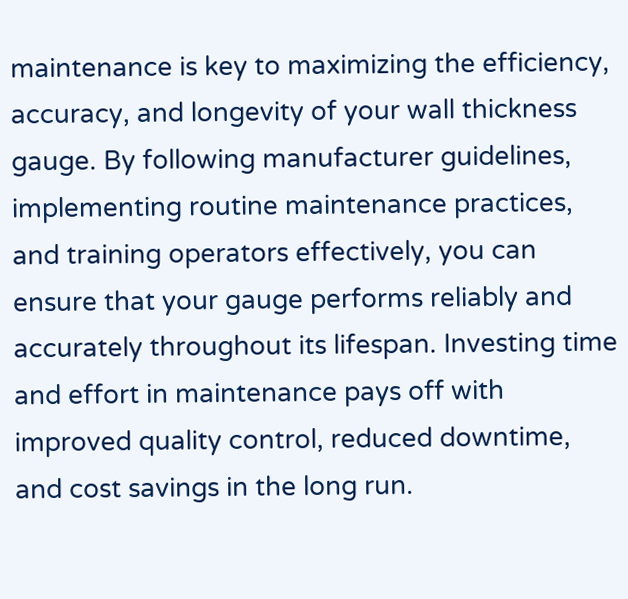maintenance is key to maximizing the efficiency, accuracy, and longevity of your wall thickness gauge. By following manufacturer guidelines, implementing routine maintenance practices, and training operators effectively, you can ensure that your gauge performs reliably and accurately throughout its lifespan. Investing time and effort in maintenance pays off with improved quality control, reduced downtime, and cost savings in the long run.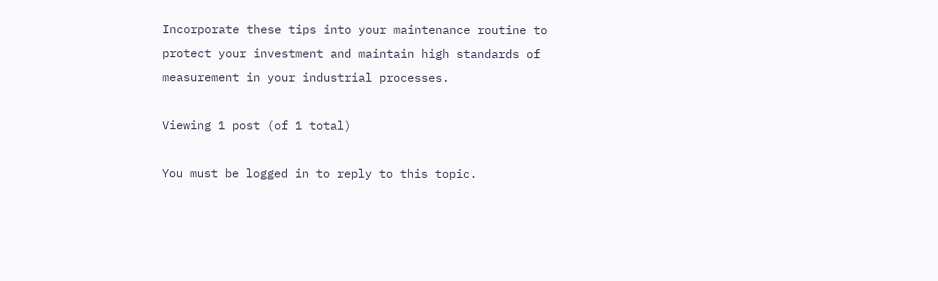Incorporate these tips into your maintenance routine to protect your investment and maintain high standards of measurement in your industrial processes.

Viewing 1 post (of 1 total)

You must be logged in to reply to this topic.